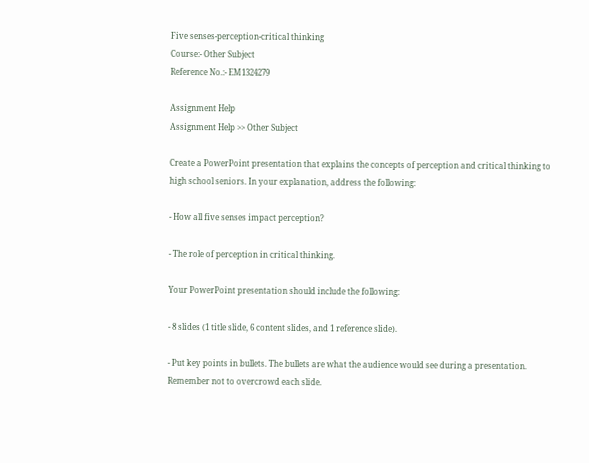Five senses-perception-critical thinking
Course:- Other Subject
Reference No.:- EM1324279

Assignment Help
Assignment Help >> Other Subject

Create a PowerPoint presentation that explains the concepts of perception and critical thinking to high school seniors. In your explanation, address the following:

- How all five senses impact perception?

- The role of perception in critical thinking.

Your PowerPoint presentation should include the following:

- 8 slides (1 title slide, 6 content slides, and 1 reference slide).

- Put key points in bullets. The bullets are what the audience would see during a presentation. Remember not to overcrowd each slide.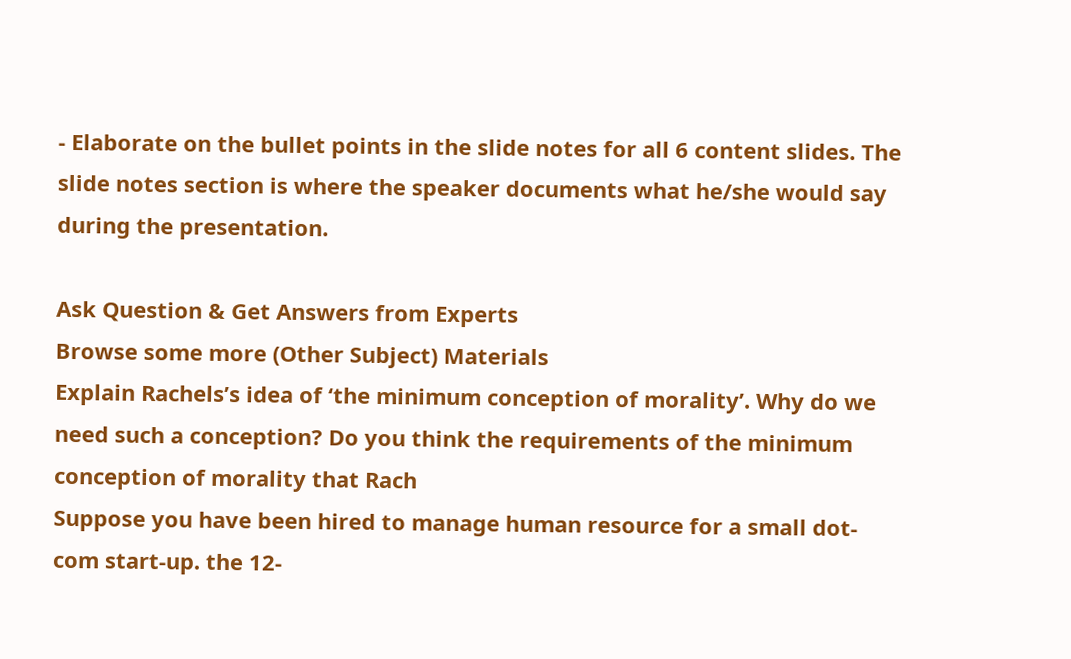- Elaborate on the bullet points in the slide notes for all 6 content slides. The slide notes section is where the speaker documents what he/she would say during the presentation.

Ask Question & Get Answers from Experts
Browse some more (Other Subject) Materials
Explain Rachels’s idea of ‘the minimum conception of morality’. Why do we need such a conception? Do you think the requirements of the minimum conception of morality that Rach
Suppose you have been hired to manage human resource for a small dot-com start-up. the 12-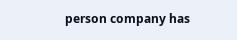person company has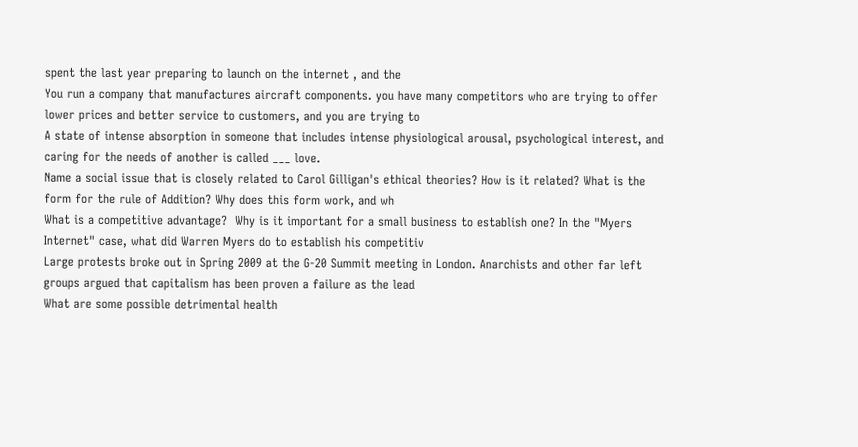spent the last year preparing to launch on the internet , and the
You run a company that manufactures aircraft components. you have many competitors who are trying to offer lower prices and better service to customers, and you are trying to
A state of intense absorption in someone that includes intense physiological arousal, psychological interest, and caring for the needs of another is called ___ love.
Name a social issue that is closely related to Carol Gilligan's ethical theories? How is it related? What is the form for the rule of Addition? Why does this form work, and wh
What is a competitive advantage?  Why is it important for a small business to establish one? In the "Myers Internet" case, what did Warren Myers do to establish his competitiv
Large protests broke out in Spring 2009 at the G-20 Summit meeting in London. Anarchists and other far left groups argued that capitalism has been proven a failure as the lead
What are some possible detrimental health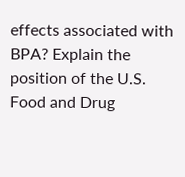effects associated with BPA? Explain the position of the U.S. Food and Drug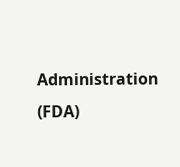Administration (FDA)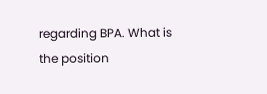regarding BPA. What is the position